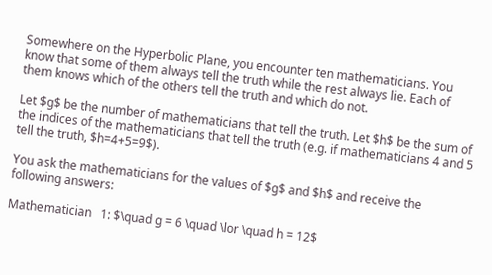Somewhere on the Hyperbolic Plane, you encounter ten mathematicians. You know that some of them always tell the truth while the rest always lie. Each of them knows which of the others tell the truth and which do not.

Let $g$ be the number of mathematicians that tell the truth. Let $h$ be the sum of the indices of the mathematicians that tell the truth (e.g. if mathematicians 4 and 5 tell the truth, $h=4+5=9$).

You ask the mathematicians for the values of $g$ and $h$ and receive the following answers:

Mathematician   1: $\quad g = 6 \quad \lor \quad h = 12$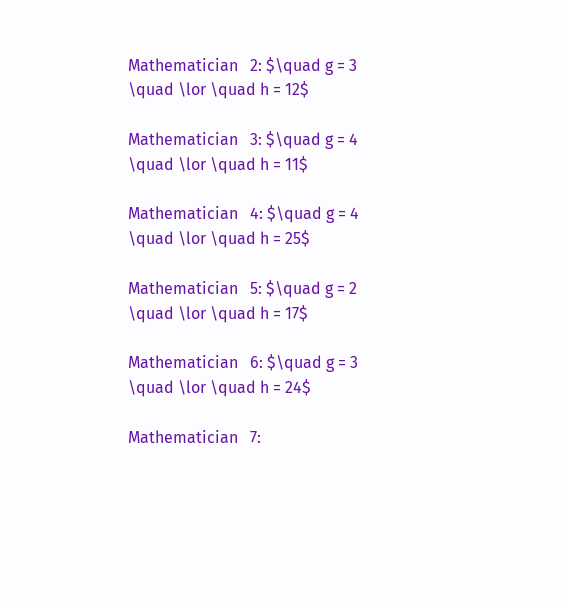Mathematician   2: $\quad g = 3 \quad \lor \quad h = 12$

Mathematician   3: $\quad g = 4 \quad \lor \quad h = 11$

Mathematician   4: $\quad g = 4 \quad \lor \quad h = 25$

Mathematician   5: $\quad g = 2 \quad \lor \quad h = 17$

Mathematician   6: $\quad g = 3 \quad \lor \quad h = 24$

Mathematician   7: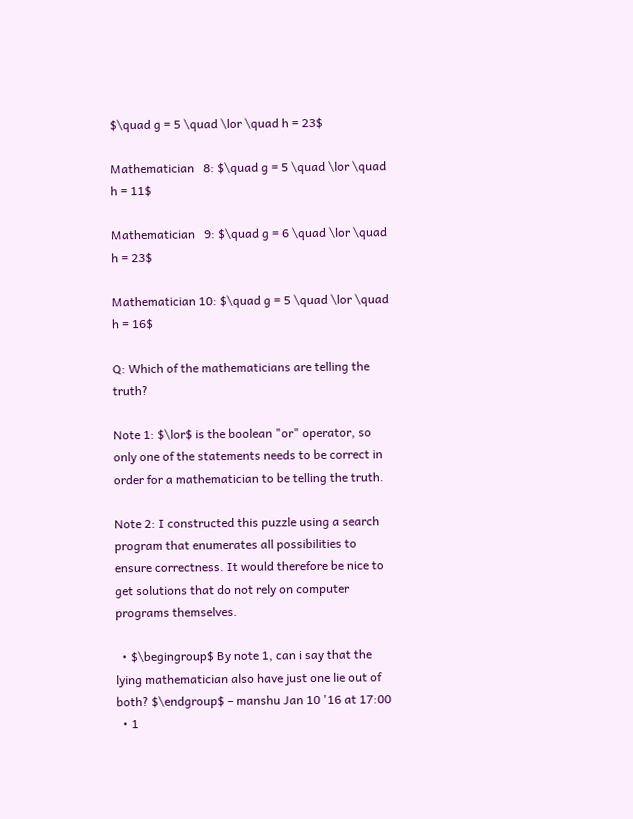$\quad g = 5 \quad \lor \quad h = 23$

Mathematician   8: $\quad g = 5 \quad \lor \quad h = 11$

Mathematician   9: $\quad g = 6 \quad \lor \quad h = 23$

Mathematician 10: $\quad g = 5 \quad \lor \quad h = 16$

Q: Which of the mathematicians are telling the truth?

Note 1: $\lor$ is the boolean "or" operator, so only one of the statements needs to be correct in order for a mathematician to be telling the truth.

Note 2: I constructed this puzzle using a search program that enumerates all possibilities to ensure correctness. It would therefore be nice to get solutions that do not rely on computer programs themselves.

  • $\begingroup$ By note 1, can i say that the lying mathematician also have just one lie out of both? $\endgroup$ – manshu Jan 10 '16 at 17:00
  • 1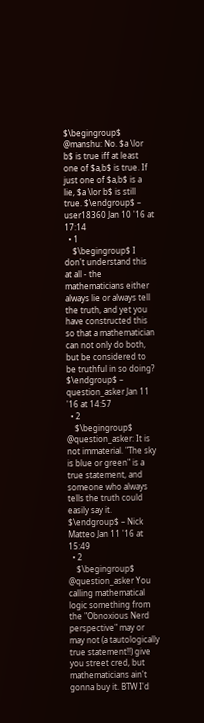$\begingroup$ @manshu: No. $a \lor b$ is true iff at least one of $a,b$ is true. If just one of $a,b$ is a lie, $a \lor b$ is still true. $\endgroup$ – user18360 Jan 10 '16 at 17:14
  • 1
    $\begingroup$ I don't understand this at all - the mathematicians either always lie or always tell the truth, and yet you have constructed this so that a mathematician can not only do both, but be considered to be truthful in so doing? $\endgroup$ – question_asker Jan 11 '16 at 14:57
  • 2
    $\begingroup$ @question_asker: It is not immaterial. "The sky is blue or green" is a true statement, and someone who always tells the truth could easily say it. $\endgroup$ – Nick Matteo Jan 11 '16 at 15:49
  • 2
    $\begingroup$ @question_asker You calling mathematical logic something from the "Obnoxious Nerd perspective" may or may not (a tautologically true statement!!) give you street cred, but mathematicians ain't gonna buy it. BTW I'd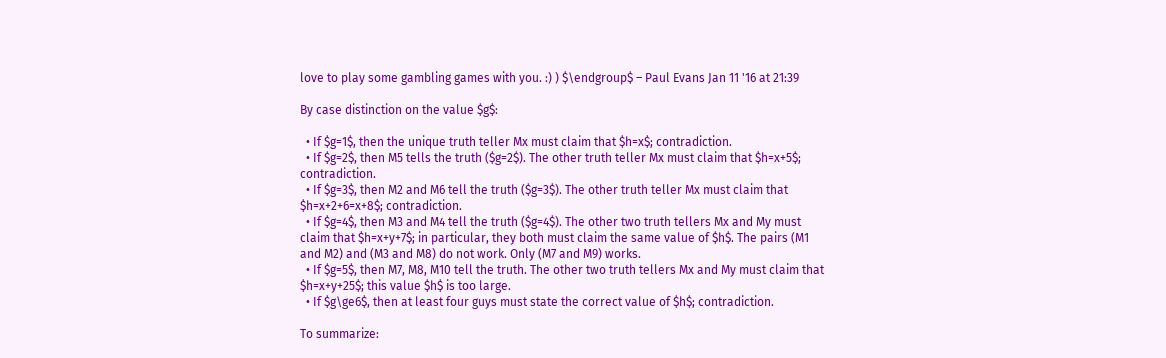love to play some gambling games with you. :) ) $\endgroup$ – Paul Evans Jan 11 '16 at 21:39

By case distinction on the value $g$:

  • If $g=1$, then the unique truth teller Mx must claim that $h=x$; contradiction.
  • If $g=2$, then M5 tells the truth ($g=2$). The other truth teller Mx must claim that $h=x+5$; contradiction.
  • If $g=3$, then M2 and M6 tell the truth ($g=3$). The other truth teller Mx must claim that $h=x+2+6=x+8$; contradiction.
  • If $g=4$, then M3 and M4 tell the truth ($g=4$). The other two truth tellers Mx and My must claim that $h=x+y+7$; in particular, they both must claim the same value of $h$. The pairs (M1 and M2) and (M3 and M8) do not work. Only (M7 and M9) works.
  • If $g=5$, then M7, M8, M10 tell the truth. The other two truth tellers Mx and My must claim that $h=x+y+25$; this value $h$ is too large.
  • If $g\ge6$, then at least four guys must state the correct value of $h$; contradiction.

To summarize: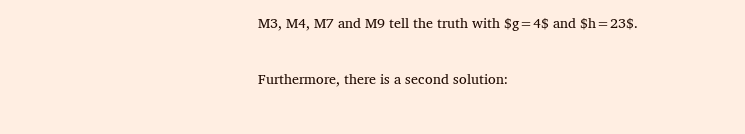M3, M4, M7 and M9 tell the truth with $g=4$ and $h=23$.

Furthermore, there is a second solution: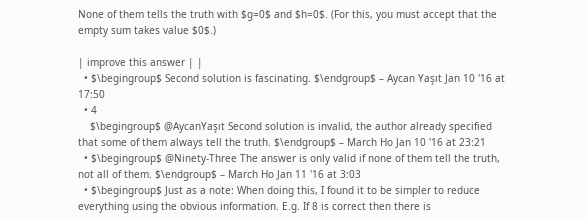None of them tells the truth with $g=0$ and $h=0$. (For this, you must accept that the empty sum takes value $0$.)

| improve this answer | |
  • $\begingroup$ Second solution is fascinating. $\endgroup$ – Aycan Yaşıt Jan 10 '16 at 17:50
  • 4
    $\begingroup$ @AycanYaşıt Second solution is invalid, the author already specified that some of them always tell the truth. $\endgroup$ – March Ho Jan 10 '16 at 23:21
  • $\begingroup$ @Ninety-Three The answer is only valid if none of them tell the truth, not all of them. $\endgroup$ – March Ho Jan 11 '16 at 3:03
  • $\begingroup$ Just as a note: When doing this, I found it to be simpler to reduce everything using the obvious information. E.g. If 8 is correct then there is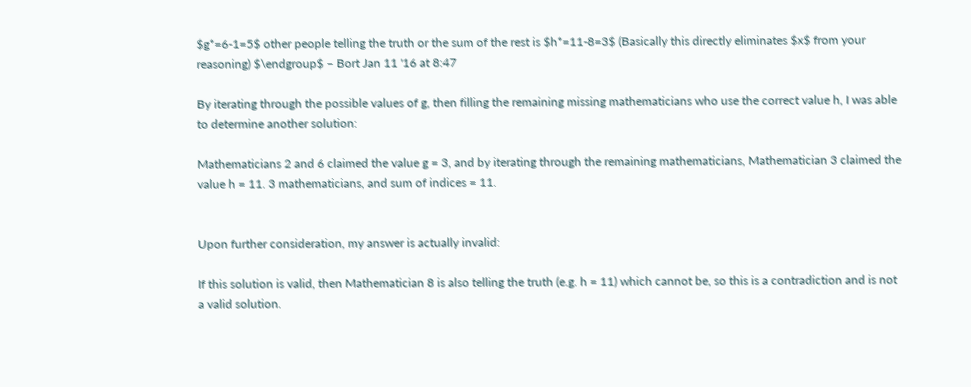$g*=6-1=5$ other people telling the truth or the sum of the rest is $h*=11-8=3$ (Basically this directly eliminates $x$ from your reasoning) $\endgroup$ – Bort Jan 11 '16 at 8:47

By iterating through the possible values of g, then filling the remaining missing mathematicians who use the correct value h, I was able to determine another solution:

Mathematicians 2 and 6 claimed the value g = 3, and by iterating through the remaining mathematicians, Mathematician 3 claimed the value h = 11. 3 mathematicians, and sum of indices = 11.


Upon further consideration, my answer is actually invalid:

If this solution is valid, then Mathematician 8 is also telling the truth (e.g. h = 11) which cannot be, so this is a contradiction and is not a valid solution.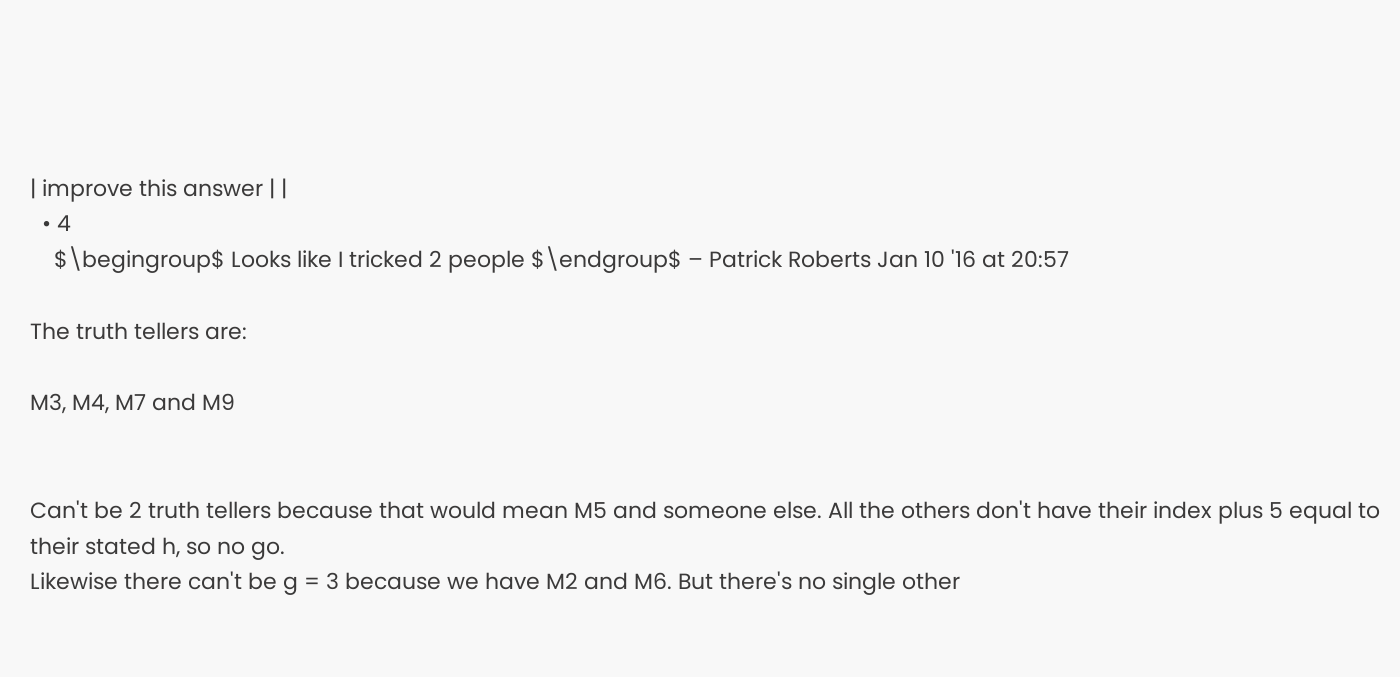| improve this answer | |
  • 4
    $\begingroup$ Looks like I tricked 2 people $\endgroup$ – Patrick Roberts Jan 10 '16 at 20:57

The truth tellers are:

M3, M4, M7 and M9


Can't be 2 truth tellers because that would mean M5 and someone else. All the others don't have their index plus 5 equal to their stated h, so no go.
Likewise there can't be g = 3 because we have M2 and M6. But there's no single other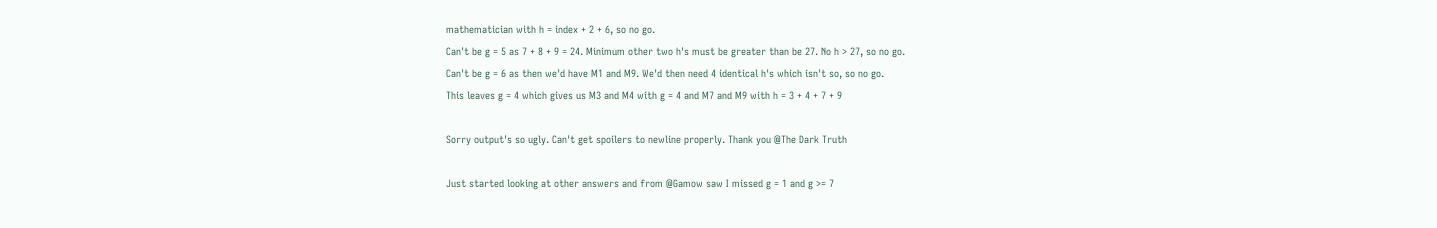mathematician with h = index + 2 + 6, so no go.
Can't be g = 5 as 7 + 8 + 9 = 24. Minimum other two h's must be greater than be 27. No h > 27, so no go.
Can't be g = 6 as then we'd have M1 and M9. We'd then need 4 identical h's which isn't so, so no go.
This leaves g = 4 which gives us M3 and M4 with g = 4 and M7 and M9 with h = 3 + 4 + 7 + 9

Sorry output's so ugly. Can't get spoilers to newline properly. Thank you @The Dark Truth

Just started looking at other answers and from @Gamow saw I missed g = 1 and g >= 7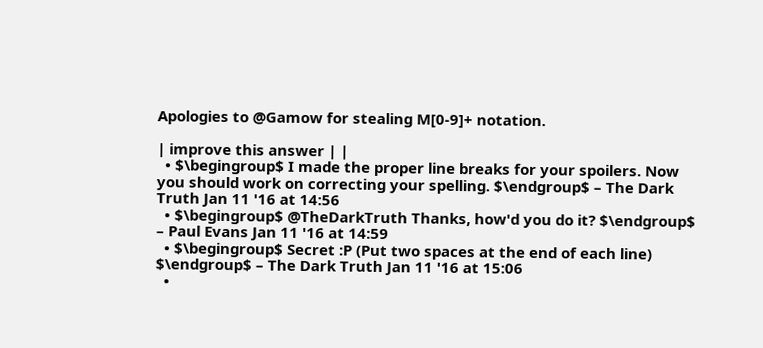Apologies to @Gamow for stealing M[0-9]+ notation.

| improve this answer | |
  • $\begingroup$ I made the proper line breaks for your spoilers. Now you should work on correcting your spelling. $\endgroup$ – The Dark Truth Jan 11 '16 at 14:56
  • $\begingroup$ @TheDarkTruth Thanks, how'd you do it? $\endgroup$ – Paul Evans Jan 11 '16 at 14:59
  • $\begingroup$ Secret :P (Put two spaces at the end of each line) $\endgroup$ – The Dark Truth Jan 11 '16 at 15:06
  •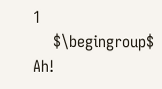1
    $\begingroup$ Ah!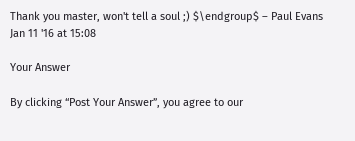Thank you master, won't tell a soul ;) $\endgroup$ – Paul Evans Jan 11 '16 at 15:08

Your Answer

By clicking “Post Your Answer”, you agree to our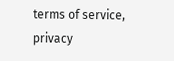terms of service, privacy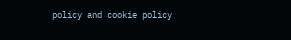policy and cookie policy